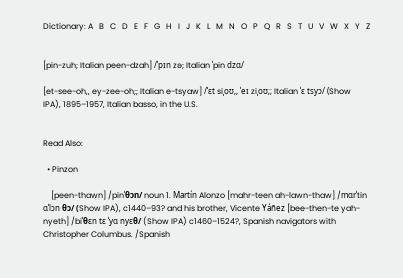Dictionary: A   B   C   D   E   F   G   H   I   J   K   L   M   N   O   P   Q   R   S   T   U   V   W   X   Y   Z


[pin-zuh; Italian peen-dzah] /ˈpɪn zə; Italian ˈpin dzɑ/

[et-see-oh,, ey-zee-oh;; Italian e-tsyaw] /ˈɛt siˌoʊ,, ˈeɪ ziˌoʊ;; Italian ˈɛ tsyɔ/ (Show IPA), 1895–1957, Italian basso, in the U.S.


Read Also:

  • Pinzon

    [peen-thawn] /pinˈθɔn/ noun 1. Martín Alonzo [mahr-teen ah-lawn-thaw] /mɑrˈtin ɑˈlɔn θɔ/ (Show IPA), c1440–93? and his brother, Vicente Yáñez [bee-then-te yah-nyeth] /biˈθɛn tɛ ˈyɑ nyɛθ/ (Show IPA) c1460–1524?, Spanish navigators with Christopher Columbus. /Spanish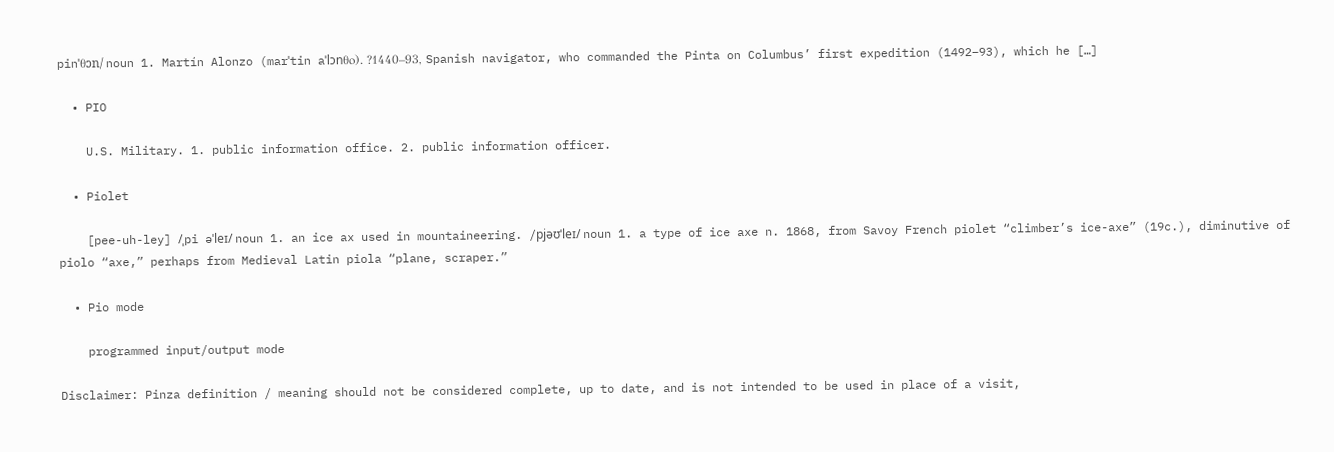pinˈθɔn/ noun 1. Martín Alonzo (marˈtin aˈlɔnθo). ?1440–93, Spanish navigator, who commanded the Pinta on Columbus’ first expedition (1492–93), which he […]

  • PIO

    U.S. Military. 1. public information office. 2. public information officer.

  • Piolet

    [pee-uh-ley] /ˌpi əˈleɪ/ noun 1. an ice ax used in mountaineering. /pjəʊˈleɪ/ noun 1. a type of ice axe n. 1868, from Savoy French piolet “climber’s ice-axe” (19c.), diminutive of piolo “axe,” perhaps from Medieval Latin piola “plane, scraper.”

  • Pio mode

    programmed input/output mode

Disclaimer: Pinza definition / meaning should not be considered complete, up to date, and is not intended to be used in place of a visit,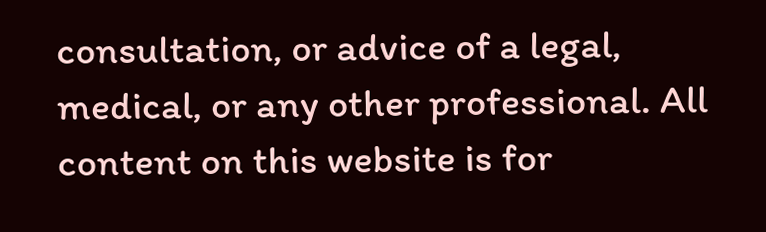consultation, or advice of a legal, medical, or any other professional. All content on this website is for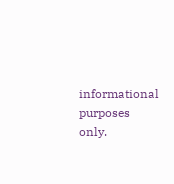informational purposes only.